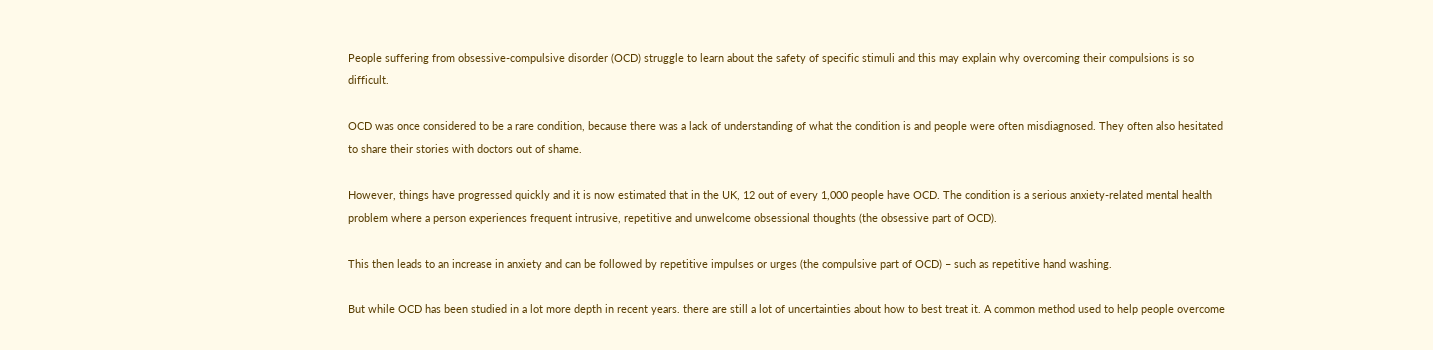People suffering from obsessive-compulsive disorder (OCD) struggle to learn about the safety of specific stimuli and this may explain why overcoming their compulsions is so difficult.

OCD was once considered to be a rare condition, because there was a lack of understanding of what the condition is and people were often misdiagnosed. They often also hesitated to share their stories with doctors out of shame.

However, things have progressed quickly and it is now estimated that in the UK, 12 out of every 1,000 people have OCD. The condition is a serious anxiety-related mental health problem where a person experiences frequent intrusive, repetitive and unwelcome obsessional thoughts (the obsessive part of OCD).

This then leads to an increase in anxiety and can be followed by repetitive impulses or urges (the compulsive part of OCD) – such as repetitive hand washing.

But while OCD has been studied in a lot more depth in recent years. there are still a lot of uncertainties about how to best treat it. A common method used to help people overcome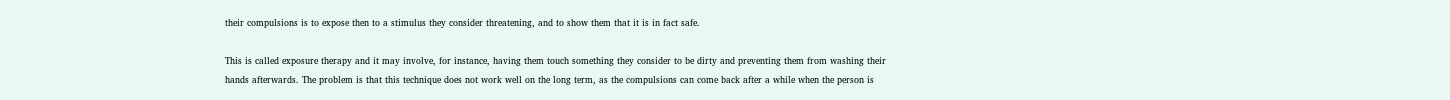their compulsions is to expose then to a stimulus they consider threatening, and to show them that it is in fact safe.

This is called exposure therapy and it may involve, for instance, having them touch something they consider to be dirty and preventing them from washing their hands afterwards. The problem is that this technique does not work well on the long term, as the compulsions can come back after a while when the person is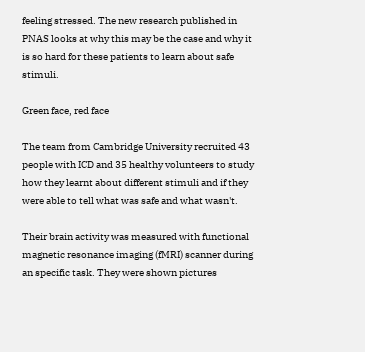feeling stressed. The new research published in PNAS looks at why this may be the case and why it is so hard for these patients to learn about safe stimuli.

Green face, red face

The team from Cambridge University recruited 43 people with ICD and 35 healthy volunteers to study how they learnt about different stimuli and if they were able to tell what was safe and what wasn't.

Their brain activity was measured with functional magnetic resonance imaging (fMRI) scanner during an specific task. They were shown pictures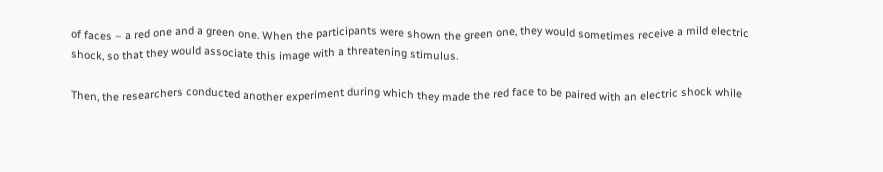of faces – a red one and a green one. When the participants were shown the green one, they would sometimes receive a mild electric shock, so that they would associate this image with a threatening stimulus.

Then, the researchers conducted another experiment during which they made the red face to be paired with an electric shock while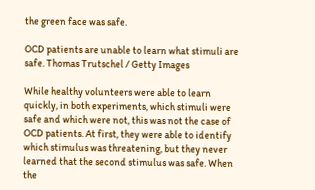the green face was safe.

OCD patients are unable to learn what stimuli are safe. Thomas Trutschel / Getty Images

While healthy volunteers were able to learn quickly, in both experiments, which stimuli were safe and which were not, this was not the case of OCD patients. At first, they were able to identify which stimulus was threatening, but they never learned that the second stimulus was safe. When the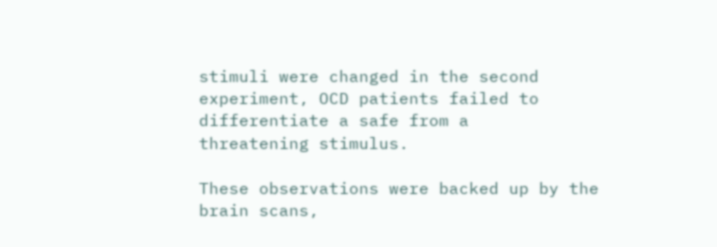stimuli were changed in the second experiment, OCD patients failed to differentiate a safe from a
threatening stimulus.

These observations were backed up by the brain scans,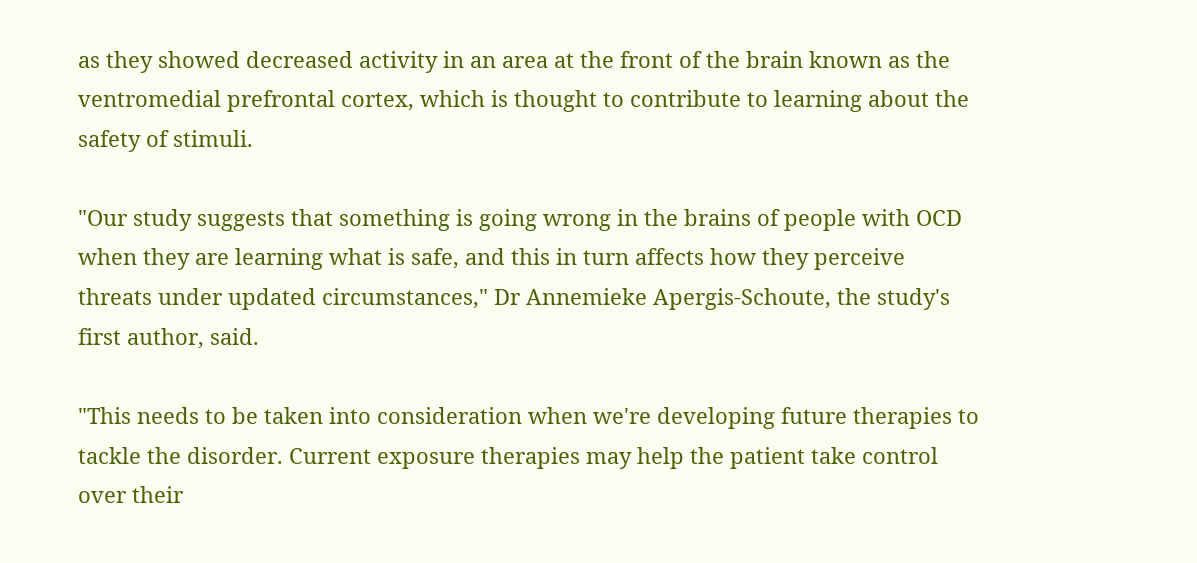as they showed decreased activity in an area at the front of the brain known as the ventromedial prefrontal cortex, which is thought to contribute to learning about the safety of stimuli.

"Our study suggests that something is going wrong in the brains of people with OCD when they are learning what is safe, and this in turn affects how they perceive threats under updated circumstances," Dr Annemieke Apergis-Schoute, the study's first author, said.

"This needs to be taken into consideration when we're developing future therapies to tackle the disorder. Current exposure therapies may help the patient take control over their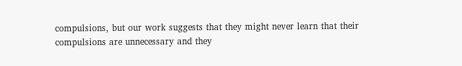compulsions, but our work suggests that they might never learn that their compulsions are unnecessary and they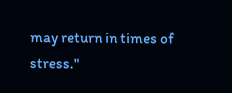may return in times of stress."